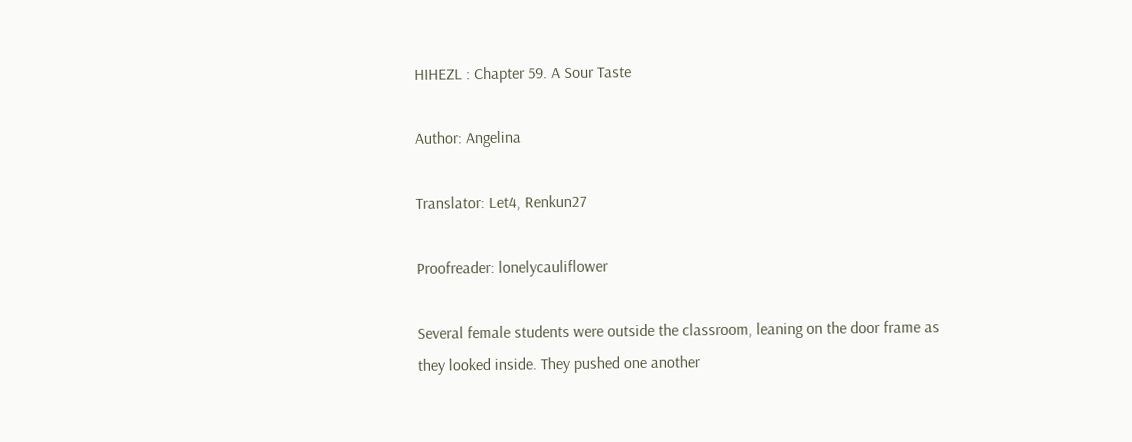HIHEZL : Chapter 59. A Sour Taste

Author: Angelina

Translator: Let4, Renkun27

Proofreader: lonelycauliflower

Several female students were outside the classroom, leaning on the door frame as they looked inside. They pushed one another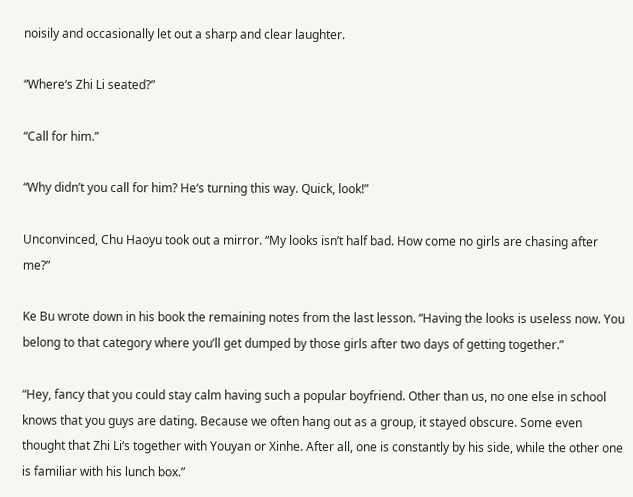noisily and occasionally let out a sharp and clear laughter.

“Where‘s Zhi Li seated?”

“Call for him.”

“Why didn’t you call for him? He‘s turning this way. Quick, look!”

Unconvinced, Chu Haoyu took out a mirror. “My looks isn’t half bad. How come no girls are chasing after me?”

Ke Bu wrote down in his book the remaining notes from the last lesson. “Having the looks is useless now. You belong to that category where you’ll get dumped by those girls after two days of getting together.”

“Hey, fancy that you could stay calm having such a popular boyfriend. Other than us, no one else in school knows that you guys are dating. Because we often hang out as a group, it stayed obscure. Some even thought that Zhi Li‘s together with Youyan or Xinhe. After all, one is constantly by his side, while the other one is familiar with his lunch box.”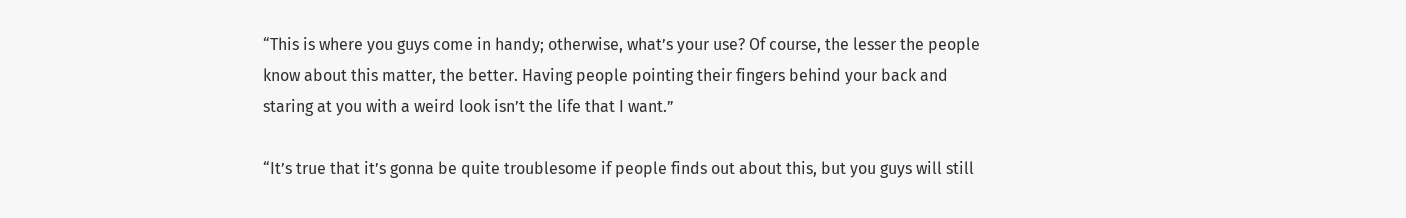“This is where you guys come in handy; otherwise, what’s your use? Of course, the lesser the people know about this matter, the better. Having people pointing their fingers behind your back and staring at you with a weird look isn’t the life that I want.”

“It’s true that it’s gonna be quite troublesome if people finds out about this, but you guys will still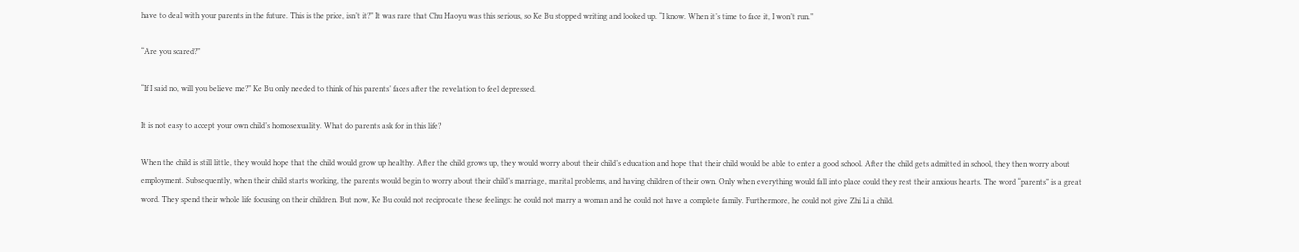have to deal with your parents in the future. This is the price, isn’t it?” It was rare that Chu Haoyu was this serious, so Ke Bu stopped writing and looked up. “I know. When it’s time to face it, I won’t run.”

“Are you scared?”

“If I said no, will you believe me?” Ke Bu only needed to think of his parents’ faces after the revelation to feel depressed.

It is not easy to accept your own child’s homosexuality. What do parents ask for in this life?

When the child is still little, they would hope that the child would grow up healthy. After the child grows up, they would worry about their child’s education and hope that their child would be able to enter a good school. After the child gets admitted in school, they then worry about employment. Subsequently, when their child starts working, the parents would begin to worry about their child’s marriage, marital problems, and having children of their own. Only when everything would fall into place could they rest their anxious hearts. The word “parents” is a great word. They spend their whole life focusing on their children. But now, Ke Bu could not reciprocate these feelings: he could not marry a woman and he could not have a complete family. Furthermore, he could not give Zhi Li a child.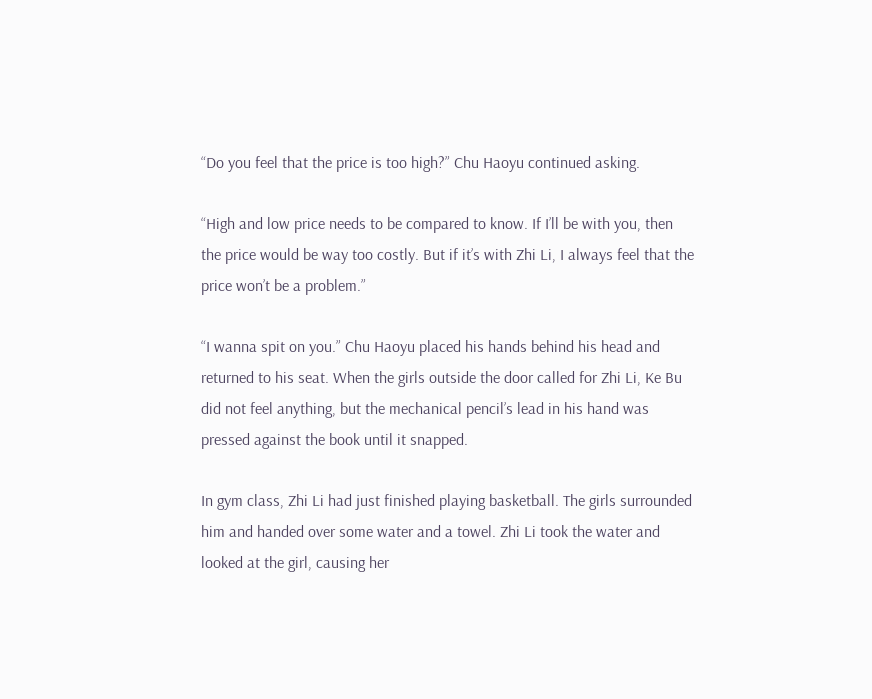“Do you feel that the price is too high?” Chu Haoyu continued asking.

“High and low price needs to be compared to know. If I’ll be with you, then the price would be way too costly. But if it’s with Zhi Li, I always feel that the price won’t be a problem.”

“I wanna spit on you.” Chu Haoyu placed his hands behind his head and returned to his seat. When the girls outside the door called for Zhi Li, Ke Bu did not feel anything, but the mechanical pencil’s lead in his hand was pressed against the book until it snapped.

In gym class, Zhi Li had just finished playing basketball. The girls surrounded him and handed over some water and a towel. Zhi Li took the water and looked at the girl, causing her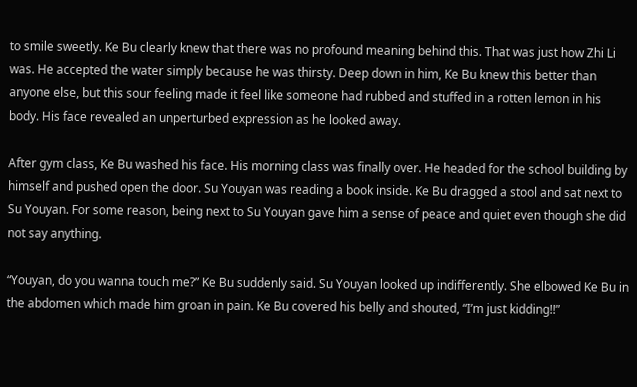to smile sweetly. Ke Bu clearly knew that there was no profound meaning behind this. That was just how Zhi Li was. He accepted the water simply because he was thirsty. Deep down in him, Ke Bu knew this better than anyone else, but this sour feeling made it feel like someone had rubbed and stuffed in a rotten lemon in his body. His face revealed an unperturbed expression as he looked away.

After gym class, Ke Bu washed his face. His morning class was finally over. He headed for the school building by himself and pushed open the door. Su Youyan was reading a book inside. Ke Bu dragged a stool and sat next to Su Youyan. For some reason, being next to Su Youyan gave him a sense of peace and quiet even though she did not say anything.

“Youyan, do you wanna touch me?” Ke Bu suddenly said. Su Youyan looked up indifferently. She elbowed Ke Bu in the abdomen which made him groan in pain. Ke Bu covered his belly and shouted, “I’m just kidding!!”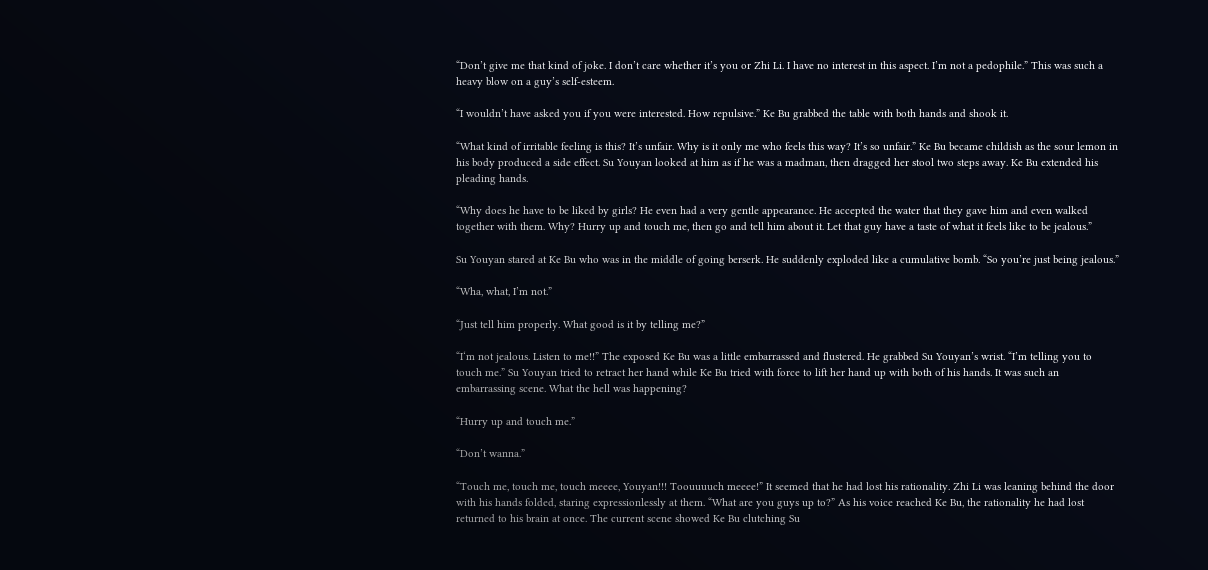“Don’t give me that kind of joke. I don’t care whether it’s you or Zhi Li. I have no interest in this aspect. I’m not a pedophile.” This was such a heavy blow on a guy’s self-esteem.

“I wouldn’t have asked you if you were interested. How repulsive.” Ke Bu grabbed the table with both hands and shook it.

“What kind of irritable feeling is this? It’s unfair. Why is it only me who feels this way? It’s so unfair.” Ke Bu became childish as the sour lemon in his body produced a side effect. Su Youyan looked at him as if he was a madman, then dragged her stool two steps away. Ke Bu extended his pleading hands.

“Why does he have to be liked by girls? He even had a very gentle appearance. He accepted the water that they gave him and even walked together with them. Why? Hurry up and touch me, then go and tell him about it. Let that guy have a taste of what it feels like to be jealous.”

Su Youyan stared at Ke Bu who was in the middle of going berserk. He suddenly exploded like a cumulative bomb. “So you’re just being jealous.”

“Wha, what, I’m not.”

“Just tell him properly. What good is it by telling me?”

“I‘m not jealous. Listen to me!!” The exposed Ke Bu was a little embarrassed and flustered. He grabbed Su Youyan’s wrist. “I’m telling you to touch me.” Su Youyan tried to retract her hand while Ke Bu tried with force to lift her hand up with both of his hands. It was such an embarrassing scene. What the hell was happening?

“Hurry up and touch me.”

“Don’t wanna.”

“Touch me, touch me, touch meeee, Youyan!!! Toouuuuch meeee!” It seemed that he had lost his rationality. Zhi Li was leaning behind the door with his hands folded, staring expressionlessly at them. “What are you guys up to?” As his voice reached Ke Bu, the rationality he had lost returned to his brain at once. The current scene showed Ke Bu clutching Su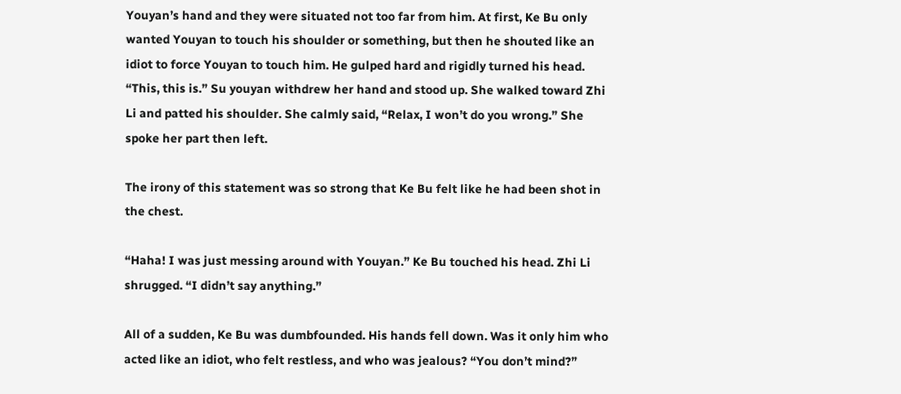Youyan’s hand and they were situated not too far from him. At first, Ke Bu only wanted Youyan to touch his shoulder or something, but then he shouted like an idiot to force Youyan to touch him. He gulped hard and rigidly turned his head. “This, this is.” Su youyan withdrew her hand and stood up. She walked toward Zhi Li and patted his shoulder. She calmly said, “Relax, I won’t do you wrong.” She spoke her part then left.

The irony of this statement was so strong that Ke Bu felt like he had been shot in the chest.

“Haha! I was just messing around with Youyan.” Ke Bu touched his head. Zhi Li shrugged. “I didn’t say anything.”

All of a sudden, Ke Bu was dumbfounded. His hands fell down. Was it only him who acted like an idiot, who felt restless, and who was jealous? “You don’t mind?”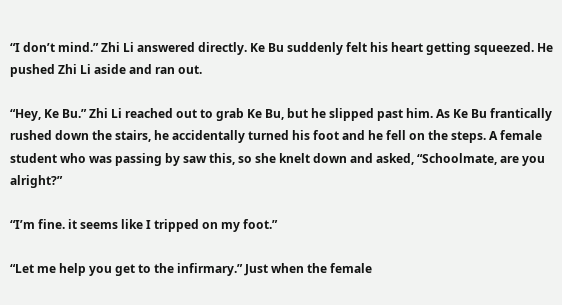“I don’t mind.” Zhi Li answered directly. Ke Bu suddenly felt his heart getting squeezed. He pushed Zhi Li aside and ran out.

“Hey, Ke Bu.” Zhi Li reached out to grab Ke Bu, but he slipped past him. As Ke Bu frantically rushed down the stairs, he accidentally turned his foot and he fell on the steps. A female student who was passing by saw this, so she knelt down and asked, “Schoolmate, are you alright?”

“I’m fine. it seems like I tripped on my foot.”

“Let me help you get to the infirmary.” Just when the female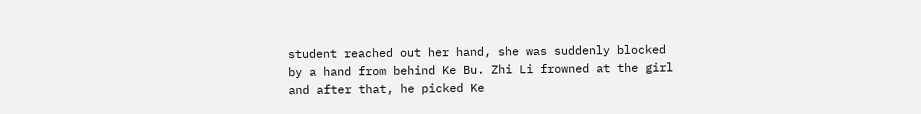student reached out her hand, she was suddenly blocked by a hand from behind Ke Bu. Zhi Li frowned at the girl and after that, he picked Ke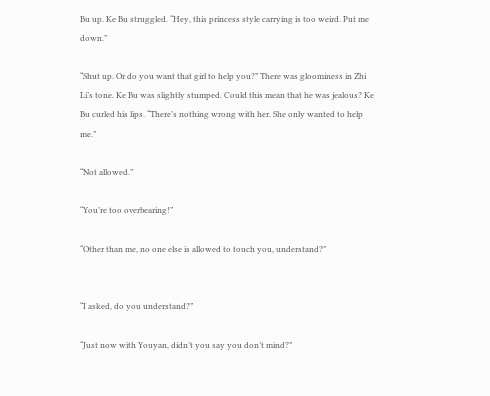Bu up. Ke Bu struggled. “Hey, this princess style carrying is too weird. Put me down.”

“Shut up. Or do you want that girl to help you?” There was gloominess in Zhi Li’s tone. Ke Bu was slightly stumped. Could this mean that he was jealous? Ke Bu curled his lips. “There’s nothing wrong with her. She only wanted to help me.”

“Not allowed.”

“You’re too overbearing!”

“Other than me, no one else is allowed to touch you, understand?”


“I asked, do you understand?”

“Just now with Youyan, didn’t you say you don’t mind?”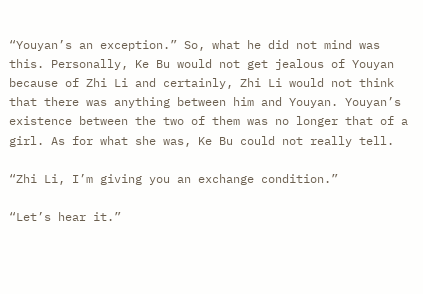“Youyan’s an exception.” So, what he did not mind was this. Personally, Ke Bu would not get jealous of Youyan because of Zhi Li and certainly, Zhi Li would not think that there was anything between him and Youyan. Youyan’s existence between the two of them was no longer that of a girl. As for what she was, Ke Bu could not really tell.

“Zhi Li, I’m giving you an exchange condition.”

“Let’s hear it.”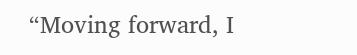“Moving forward, I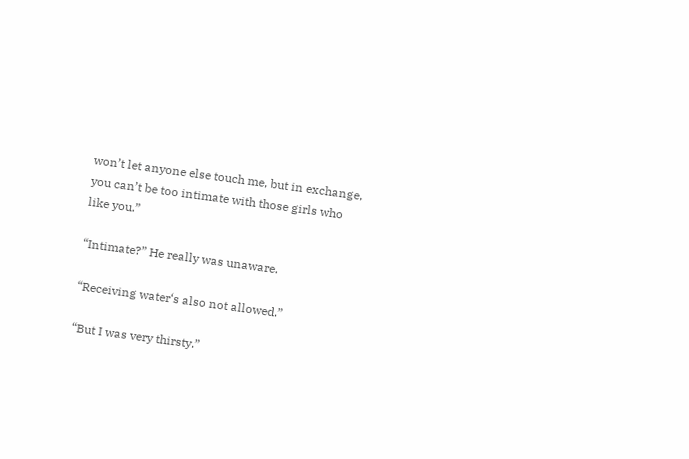won’t let anyone else touch me, but in exchange, you can’t be too intimate with those girls who like you.”

“Intimate?” He really was unaware.

“Receiving water‘s also not allowed.”

“But I was very thirsty.”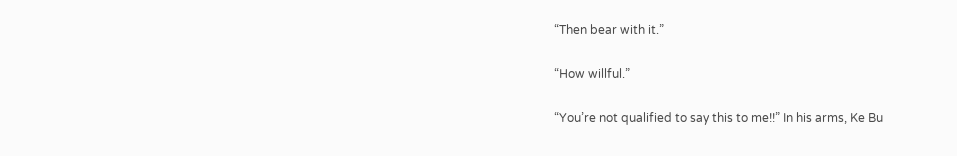“Then bear with it.”

“How willful.”

“You’re not qualified to say this to me!!” In his arms, Ke Bu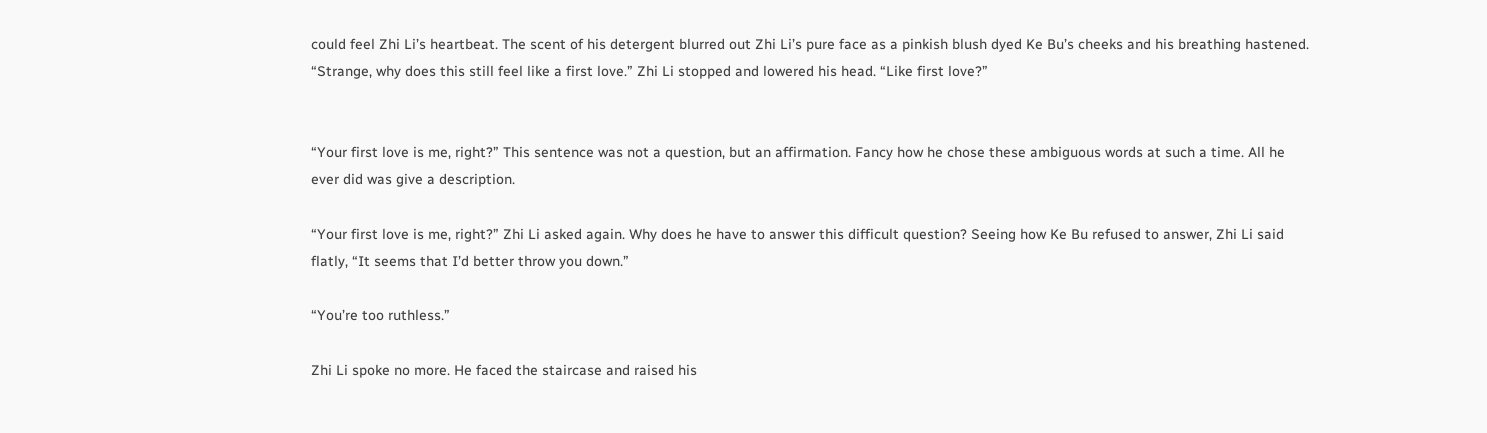could feel Zhi Li’s heartbeat. The scent of his detergent blurred out Zhi Li’s pure face as a pinkish blush dyed Ke Bu’s cheeks and his breathing hastened. “Strange, why does this still feel like a first love.” Zhi Li stopped and lowered his head. “Like first love?”


“Your first love is me, right?” This sentence was not a question, but an affirmation. Fancy how he chose these ambiguous words at such a time. All he ever did was give a description.

“Your first love is me, right?” Zhi Li asked again. Why does he have to answer this difficult question? Seeing how Ke Bu refused to answer, Zhi Li said flatly, “It seems that I’d better throw you down.”

“You’re too ruthless.”

Zhi Li spoke no more. He faced the staircase and raised his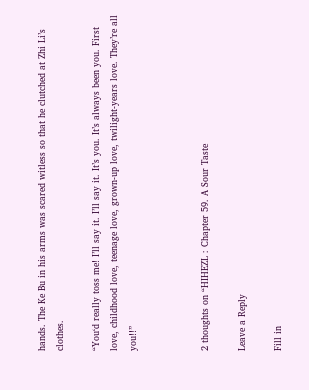hands. The Ke Bu in his arms was scared witless so that he clutched at Zhi Li’s clothes.

“You‘d really toss me! I’ll say it. I’ll say it. It’s you. It’s always been you. First love, childhood love, teenage love, grown-up love, twilight-years love. They’re all you!!”



2 thoughts on “HIHEZL : Chapter 59. A Sour Taste

Leave a Reply

Fill in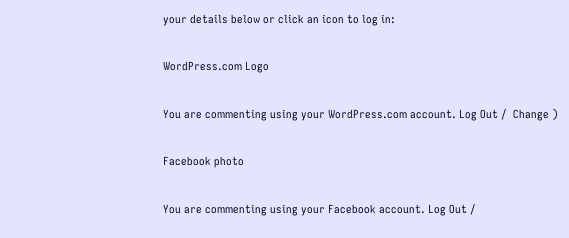your details below or click an icon to log in:

WordPress.com Logo

You are commenting using your WordPress.com account. Log Out /  Change )

Facebook photo

You are commenting using your Facebook account. Log Out /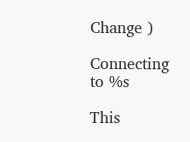Change )

Connecting to %s

This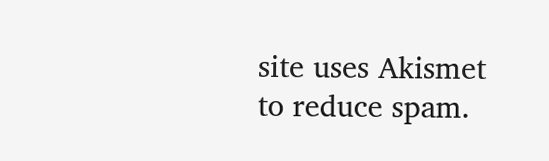site uses Akismet to reduce spam.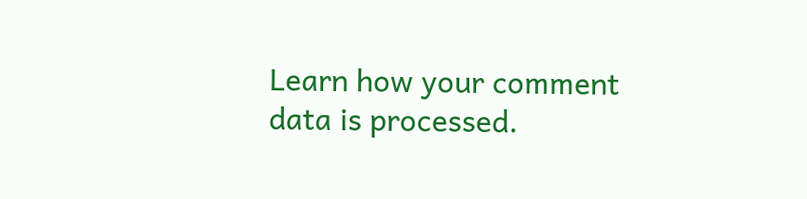Learn how your comment data is processed.